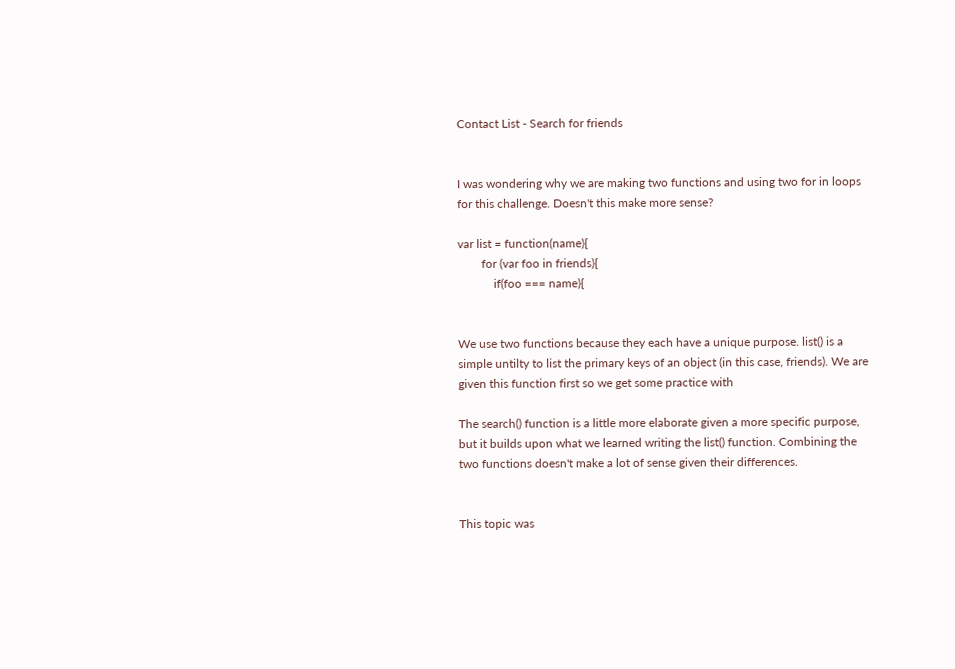Contact List - Search for friends


I was wondering why we are making two functions and using two for in loops for this challenge. Doesn't this make more sense?

var list = function(name){
        for (var foo in friends){
            if(foo === name){


We use two functions because they each have a unique purpose. list() is a simple untilty to list the primary keys of an object (in this case, friends). We are given this function first so we get some practice with

The search() function is a little more elaborate given a more specific purpose, but it builds upon what we learned writing the list() function. Combining the two functions doesn't make a lot of sense given their differences.


This topic was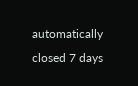automatically closed 7 days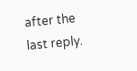after the last reply.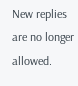New replies are no longer allowed.